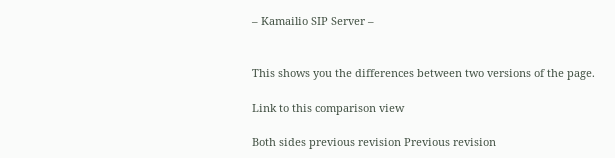– Kamailio SIP Server –


This shows you the differences between two versions of the page.

Link to this comparison view

Both sides previous revision Previous revision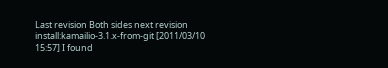Last revision Both sides next revision
install:kamailio-3.1.x-from-git [2011/03/10 15:57] I found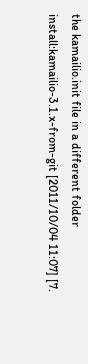the kamailio.init file in a different folder
install:kamailio-3.1.x-from-git [2011/10/04 11:07] [7.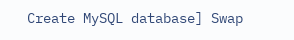Create MySQL database] Swap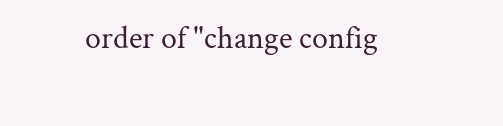order of "change config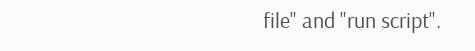file" and "run script".